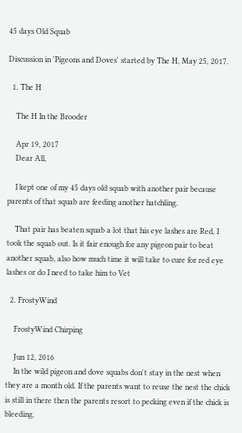45 days Old Squab

Discussion in 'Pigeons and Doves' started by The H, May 25, 2017.

  1. The H

    The H In the Brooder

    Apr 19, 2017
    Dear All,

    I kept one of my 45 days old squab with another pair because parents of that squab are feeding another hatchling.

    That pair has beaten squab a lot that his eye lashes are Red, I took the squab out. Is it fair enough for any pigeon pair to beat another squab, also how much time it will take to cure for red eye lashes or do I need to take him to Vet

  2. FrostyWind

    FrostyWind Chirping

    Jun 12, 2016
    In the wild pigeon and dove squabs don't stay in the nest when they are a month old. If the parents want to reuse the nest the chick is still in there then the parents resort to pecking even if the chick is bleeding.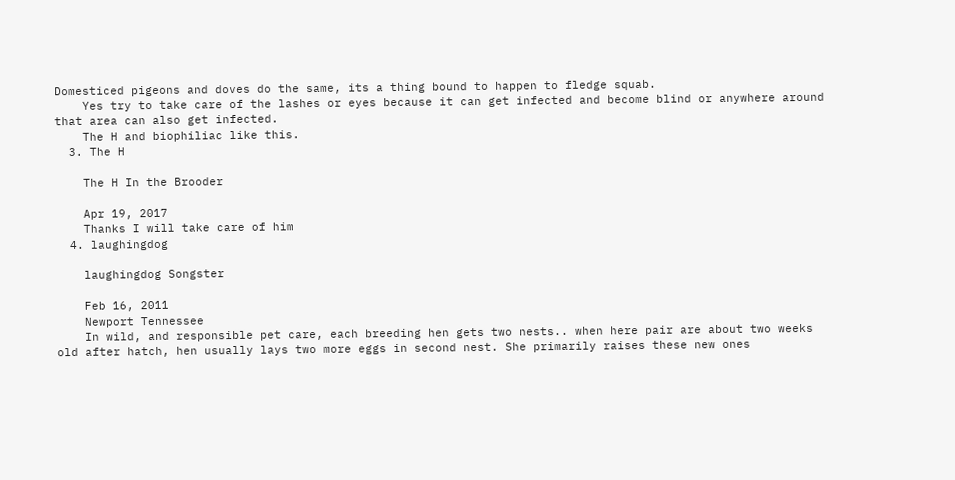Domesticed pigeons and doves do the same, its a thing bound to happen to fledge squab.
    Yes try to take care of the lashes or eyes because it can get infected and become blind or anywhere around that area can also get infected.
    The H and biophiliac like this.
  3. The H

    The H In the Brooder

    Apr 19, 2017
    Thanks I will take care of him
  4. laughingdog

    laughingdog Songster

    Feb 16, 2011
    Newport Tennessee
    In wild, and responsible pet care, each breeding hen gets two nests.. when here pair are about two weeks old after hatch, hen usually lays two more eggs in second nest. She primarily raises these new ones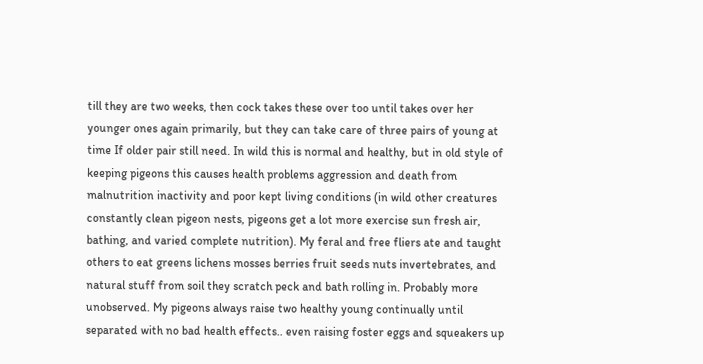till they are two weeks, then cock takes these over too until takes over her younger ones again primarily, but they can take care of three pairs of young at time If older pair still need. In wild this is normal and healthy, but in old style of keeping pigeons this causes health problems aggression and death from malnutrition inactivity and poor kept living conditions (in wild other creatures constantly clean pigeon nests, pigeons get a lot more exercise sun fresh air, bathing, and varied complete nutrition). My feral and free fliers ate and taught others to eat greens lichens mosses berries fruit seeds nuts invertebrates, and natural stuff from soil they scratch peck and bath rolling in. Probably more unobserved. My pigeons always raise two healthy young continually until separated with no bad health effects.. even raising foster eggs and squeakers up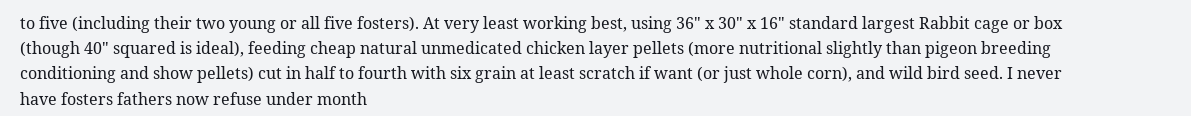to five (including their two young or all five fosters). At very least working best, using 36" x 30" x 16" standard largest Rabbit cage or box (though 40" squared is ideal), feeding cheap natural unmedicated chicken layer pellets (more nutritional slightly than pigeon breeding conditioning and show pellets) cut in half to fourth with six grain at least scratch if want (or just whole corn), and wild bird seed. I never have fosters fathers now refuse under month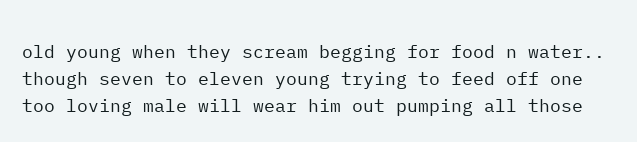old young when they scream begging for food n water.. though seven to eleven young trying to feed off one too loving male will wear him out pumping all those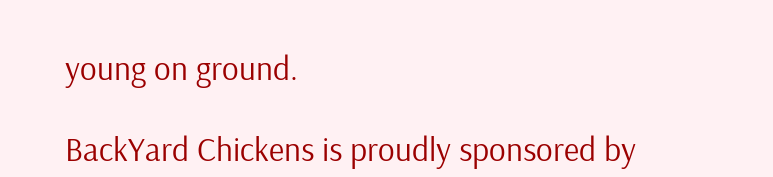young on ground.

BackYard Chickens is proudly sponsored by